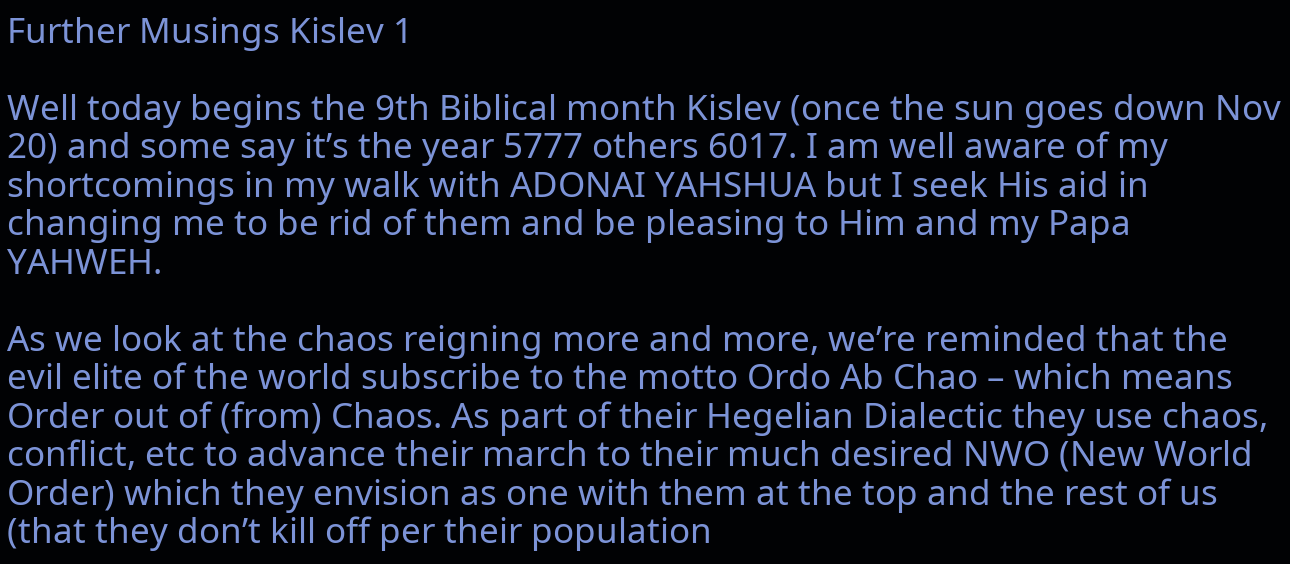Further Musings Kislev 1

Well today begins the 9th Biblical month Kislev (once the sun goes down Nov 20) and some say it’s the year 5777 others 6017. I am well aware of my shortcomings in my walk with ADONAI YAHSHUA but I seek His aid in changing me to be rid of them and be pleasing to Him and my Papa YAHWEH.

As we look at the chaos reigning more and more, we’re reminded that the evil elite of the world subscribe to the motto Ordo Ab Chao – which means Order out of (from) Chaos. As part of their Hegelian Dialectic they use chaos, conflict, etc to advance their march to their much desired NWO (New World Order) which they envision as one with them at the top and the rest of us (that they don’t kill off per their population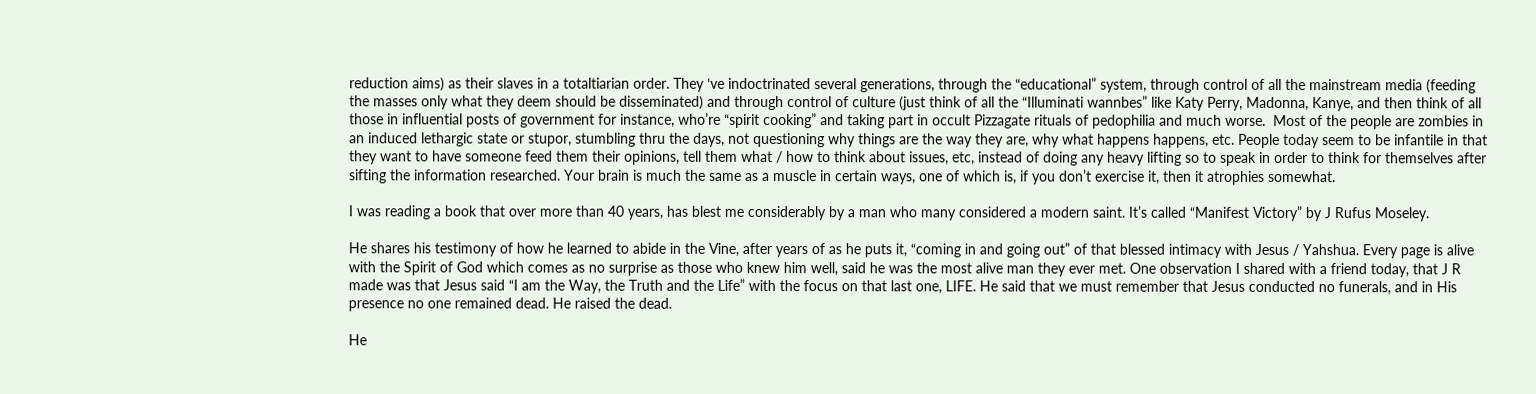reduction aims) as their slaves in a totaltiarian order. They ‘ve indoctrinated several generations, through the “educational” system, through control of all the mainstream media (feeding the masses only what they deem should be disseminated) and through control of culture (just think of all the “Illuminati wannbes” like Katy Perry, Madonna, Kanye, and then think of all those in influential posts of government for instance, who’re “spirit cooking” and taking part in occult Pizzagate rituals of pedophilia and much worse.  Most of the people are zombies in an induced lethargic state or stupor, stumbling thru the days, not questioning why things are the way they are, why what happens happens, etc. People today seem to be infantile in that they want to have someone feed them their opinions, tell them what / how to think about issues, etc, instead of doing any heavy lifting so to speak in order to think for themselves after sifting the information researched. Your brain is much the same as a muscle in certain ways, one of which is, if you don’t exercise it, then it atrophies somewhat.

I was reading a book that over more than 40 years, has blest me considerably by a man who many considered a modern saint. It’s called “Manifest Victory” by J Rufus Moseley.

He shares his testimony of how he learned to abide in the Vine, after years of as he puts it, “coming in and going out” of that blessed intimacy with Jesus / Yahshua. Every page is alive with the Spirit of God which comes as no surprise as those who knew him well, said he was the most alive man they ever met. One observation I shared with a friend today, that J R made was that Jesus said “I am the Way, the Truth and the Life” with the focus on that last one, LIFE. He said that we must remember that Jesus conducted no funerals, and in His presence no one remained dead. He raised the dead.

He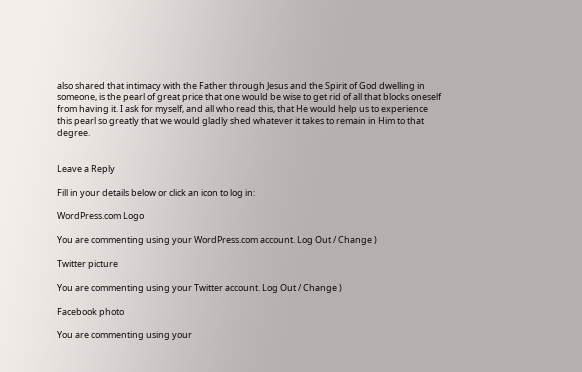also shared that intimacy with the Father through Jesus and the Spirit of God dwelling in someone, is the pearl of great price that one would be wise to get rid of all that blocks oneself from having it. I ask for myself, and all who read this, that He would help us to experience this pearl so greatly that we would gladly shed whatever it takes to remain in Him to that degree.


Leave a Reply

Fill in your details below or click an icon to log in:

WordPress.com Logo

You are commenting using your WordPress.com account. Log Out / Change )

Twitter picture

You are commenting using your Twitter account. Log Out / Change )

Facebook photo

You are commenting using your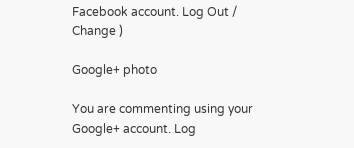Facebook account. Log Out / Change )

Google+ photo

You are commenting using your Google+ account. Log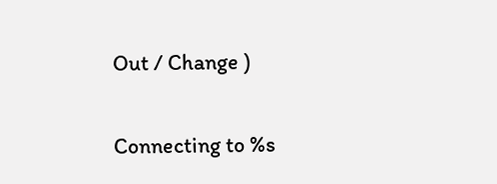Out / Change )

Connecting to %s